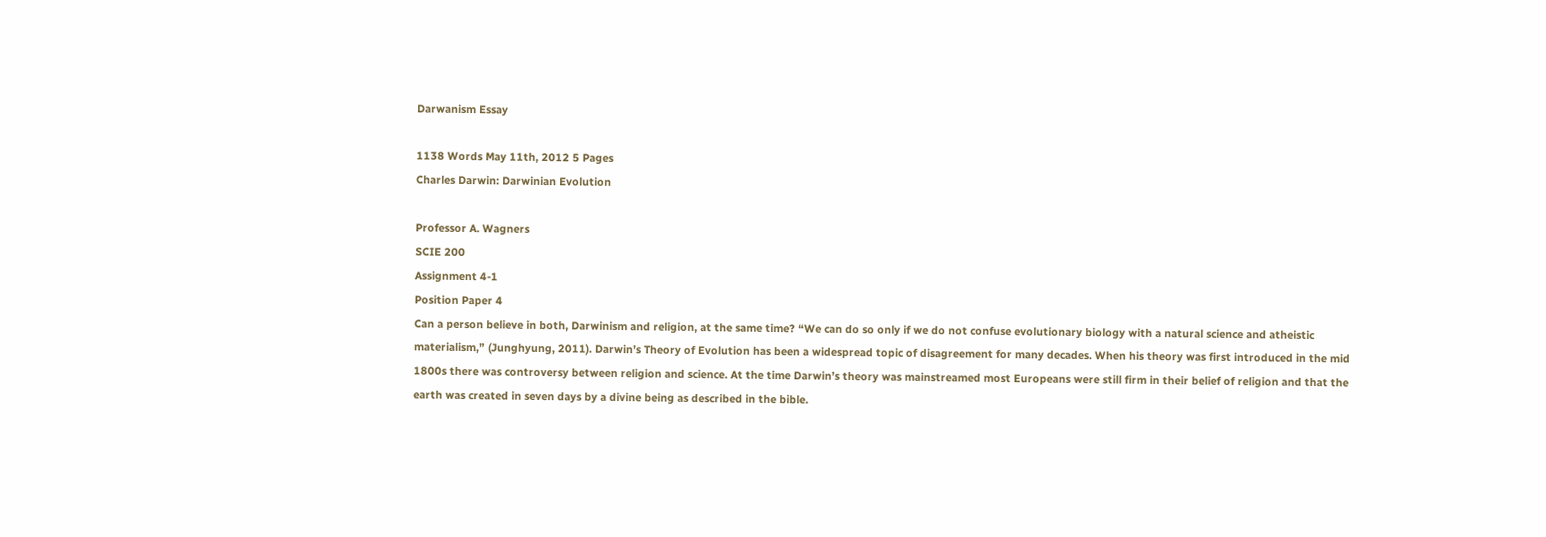Darwanism Essay

1138 Words May 11th, 2012 5 Pages
Charles Darwin: Darwinian Evolution

Professor A. Wagners
SCIE 200
Assignment 4-1
Position Paper 4
Can a person believe in both, Darwinism and religion, at the same time? “We can do so only if we do not confuse evolutionary biology with a natural science and atheistic materialism,” (Junghyung, 2011). Darwin’s Theory of Evolution has been a widespread topic of disagreement for many decades. When his theory was first introduced in the mid 1800s there was controversy between religion and science. At the time Darwin’s theory was mainstreamed most Europeans were still firm in their belief of religion and that the earth was created in seven days by a divine being as described in the bible.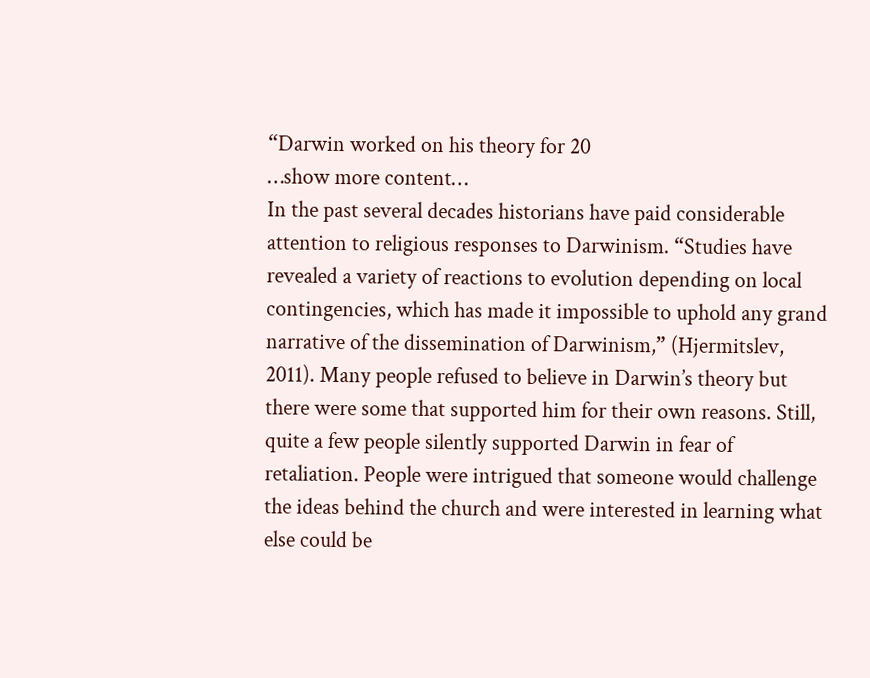“Darwin worked on his theory for 20
…show more content…
In the past several decades historians have paid considerable attention to religious responses to Darwinism. “Studies have revealed a variety of reactions to evolution depending on local contingencies, which has made it impossible to uphold any grand narrative of the dissemination of Darwinism,” (Hjermitslev, 2011). Many people refused to believe in Darwin’s theory but there were some that supported him for their own reasons. Still, quite a few people silently supported Darwin in fear of retaliation. People were intrigued that someone would challenge the ideas behind the church and were interested in learning what else could be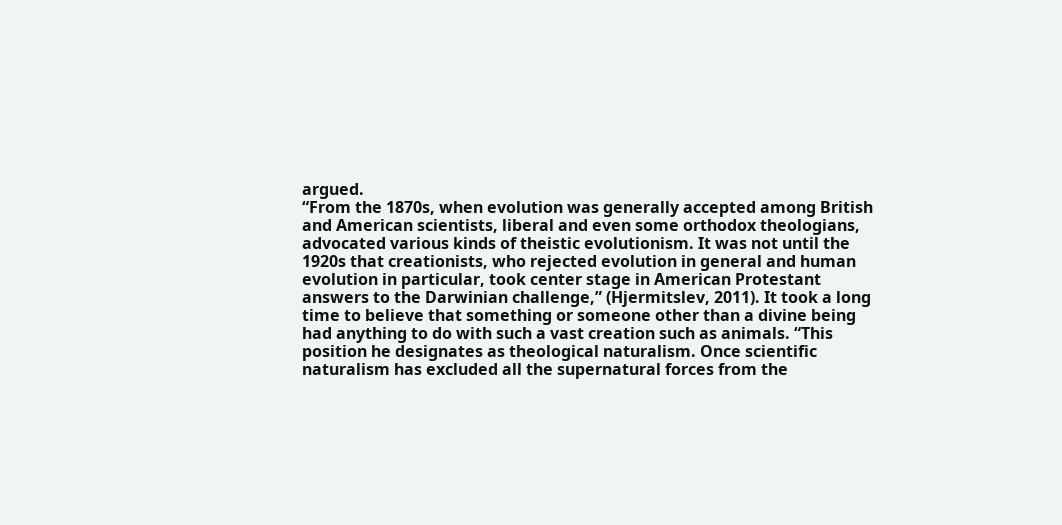argued.
“From the 1870s, when evolution was generally accepted among British and American scientists, liberal and even some orthodox theologians, advocated various kinds of theistic evolutionism. It was not until the 1920s that creationists, who rejected evolution in general and human evolution in particular, took center stage in American Protestant answers to the Darwinian challenge,” (Hjermitslev, 2011). It took a long time to believe that something or someone other than a divine being had anything to do with such a vast creation such as animals. “This position he designates as theological naturalism. Once scientific naturalism has excluded all the supernatural forces from the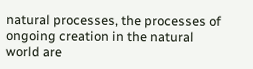natural processes, the processes of ongoing creation in the natural world are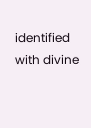identified with divine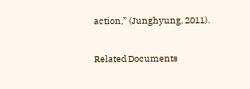action,” (Junghyung, 2011).

Related Documents